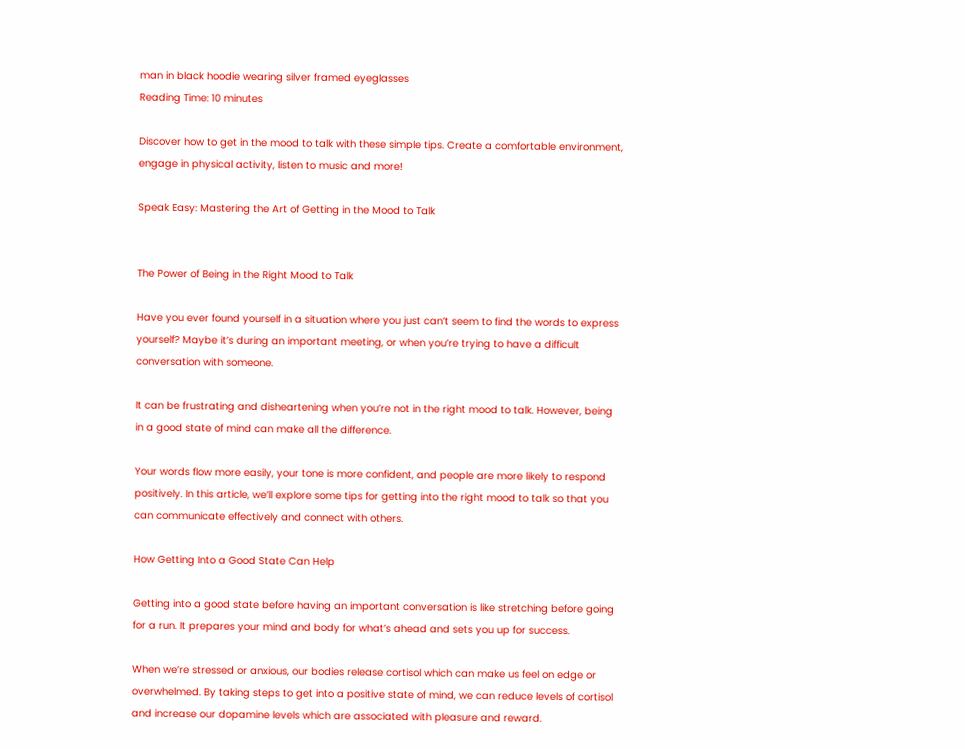man in black hoodie wearing silver framed eyeglasses
Reading Time: 10 minutes

Discover how to get in the mood to talk with these simple tips. Create a comfortable environment, engage in physical activity, listen to music and more!

Speak Easy: Mastering the Art of Getting in the Mood to Talk


The Power of Being in the Right Mood to Talk

Have you ever found yourself in a situation where you just can’t seem to find the words to express yourself? Maybe it’s during an important meeting, or when you’re trying to have a difficult conversation with someone.

It can be frustrating and disheartening when you’re not in the right mood to talk. However, being in a good state of mind can make all the difference.

Your words flow more easily, your tone is more confident, and people are more likely to respond positively. In this article, we’ll explore some tips for getting into the right mood to talk so that you can communicate effectively and connect with others.

How Getting Into a Good State Can Help

Getting into a good state before having an important conversation is like stretching before going for a run. It prepares your mind and body for what’s ahead and sets you up for success.

When we’re stressed or anxious, our bodies release cortisol which can make us feel on edge or overwhelmed. By taking steps to get into a positive state of mind, we can reduce levels of cortisol and increase our dopamine levels which are associated with pleasure and reward.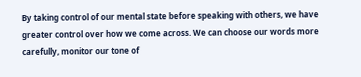By taking control of our mental state before speaking with others, we have greater control over how we come across. We can choose our words more carefully, monitor our tone of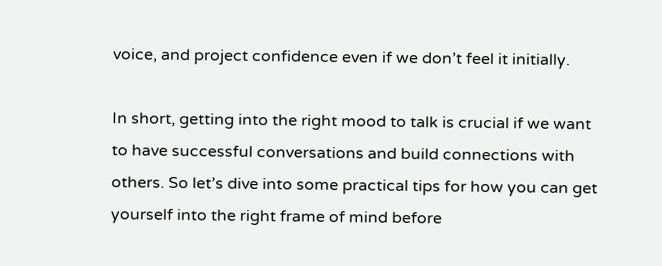voice, and project confidence even if we don’t feel it initially.

In short, getting into the right mood to talk is crucial if we want to have successful conversations and build connections with others. So let’s dive into some practical tips for how you can get yourself into the right frame of mind before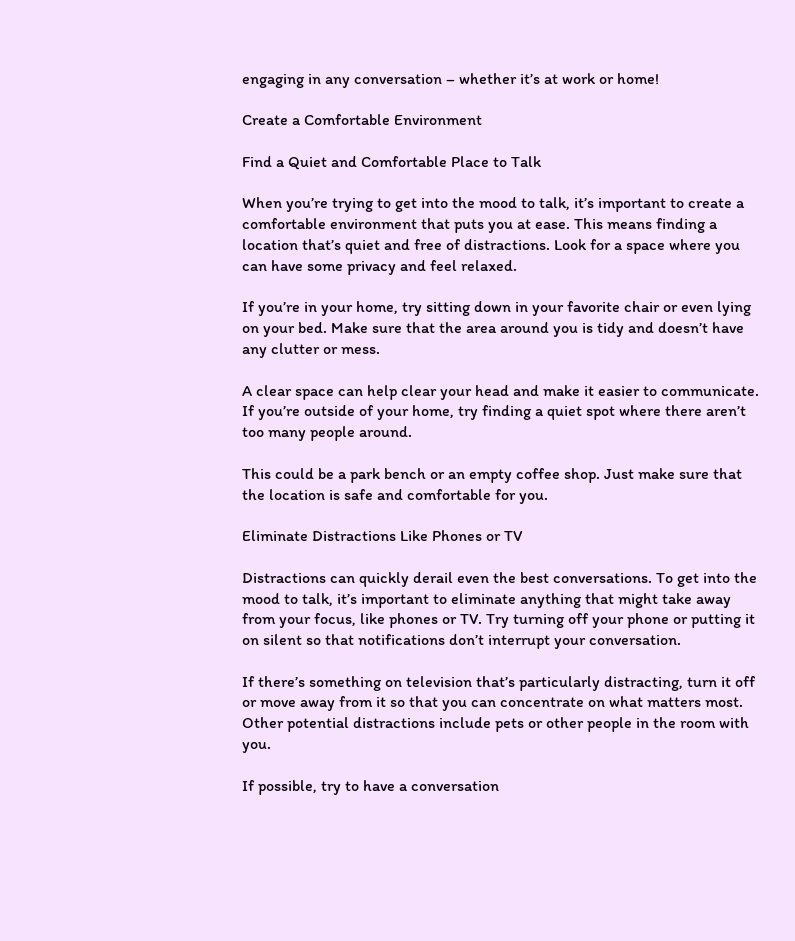engaging in any conversation – whether it’s at work or home!

Create a Comfortable Environment

Find a Quiet and Comfortable Place to Talk

When you’re trying to get into the mood to talk, it’s important to create a comfortable environment that puts you at ease. This means finding a location that’s quiet and free of distractions. Look for a space where you can have some privacy and feel relaxed.

If you’re in your home, try sitting down in your favorite chair or even lying on your bed. Make sure that the area around you is tidy and doesn’t have any clutter or mess.

A clear space can help clear your head and make it easier to communicate. If you’re outside of your home, try finding a quiet spot where there aren’t too many people around.

This could be a park bench or an empty coffee shop. Just make sure that the location is safe and comfortable for you.

Eliminate Distractions Like Phones or TV

Distractions can quickly derail even the best conversations. To get into the mood to talk, it’s important to eliminate anything that might take away from your focus, like phones or TV. Try turning off your phone or putting it on silent so that notifications don’t interrupt your conversation.

If there’s something on television that’s particularly distracting, turn it off or move away from it so that you can concentrate on what matters most. Other potential distractions include pets or other people in the room with you.

If possible, try to have a conversation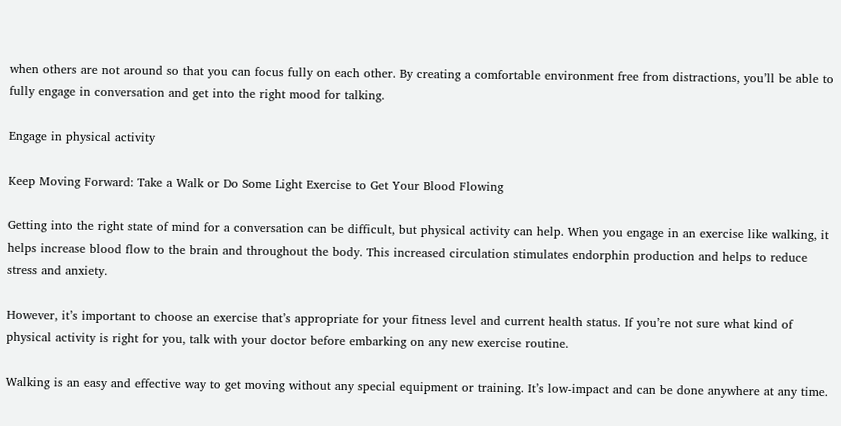when others are not around so that you can focus fully on each other. By creating a comfortable environment free from distractions, you’ll be able to fully engage in conversation and get into the right mood for talking.

Engage in physical activity

Keep Moving Forward: Take a Walk or Do Some Light Exercise to Get Your Blood Flowing

Getting into the right state of mind for a conversation can be difficult, but physical activity can help. When you engage in an exercise like walking, it helps increase blood flow to the brain and throughout the body. This increased circulation stimulates endorphin production and helps to reduce stress and anxiety.

However, it’s important to choose an exercise that’s appropriate for your fitness level and current health status. If you’re not sure what kind of physical activity is right for you, talk with your doctor before embarking on any new exercise routine.

Walking is an easy and effective way to get moving without any special equipment or training. It’s low-impact and can be done anywhere at any time.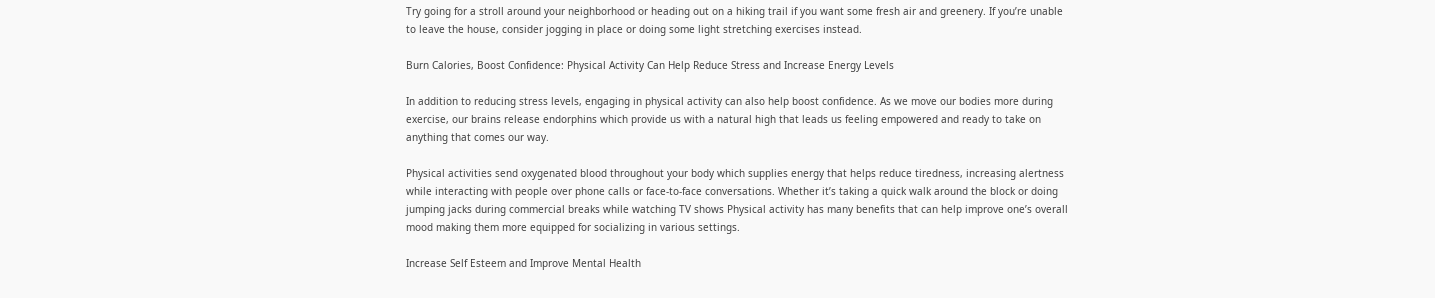Try going for a stroll around your neighborhood or heading out on a hiking trail if you want some fresh air and greenery. If you’re unable to leave the house, consider jogging in place or doing some light stretching exercises instead.

Burn Calories, Boost Confidence: Physical Activity Can Help Reduce Stress and Increase Energy Levels

In addition to reducing stress levels, engaging in physical activity can also help boost confidence. As we move our bodies more during exercise, our brains release endorphins which provide us with a natural high that leads us feeling empowered and ready to take on anything that comes our way.

Physical activities send oxygenated blood throughout your body which supplies energy that helps reduce tiredness, increasing alertness while interacting with people over phone calls or face-to-face conversations. Whether it’s taking a quick walk around the block or doing jumping jacks during commercial breaks while watching TV shows Physical activity has many benefits that can help improve one’s overall mood making them more equipped for socializing in various settings.

Increase Self Esteem and Improve Mental Health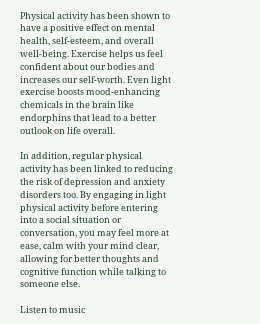Physical activity has been shown to have a positive effect on mental health, self-esteem, and overall well-being. Exercise helps us feel confident about our bodies and increases our self-worth. Even light exercise boosts mood-enhancing chemicals in the brain like endorphins that lead to a better outlook on life overall.

In addition, regular physical activity has been linked to reducing the risk of depression and anxiety disorders too. By engaging in light physical activity before entering into a social situation or conversation, you may feel more at ease, calm with your mind clear, allowing for better thoughts and cognitive function while talking to someone else.

Listen to music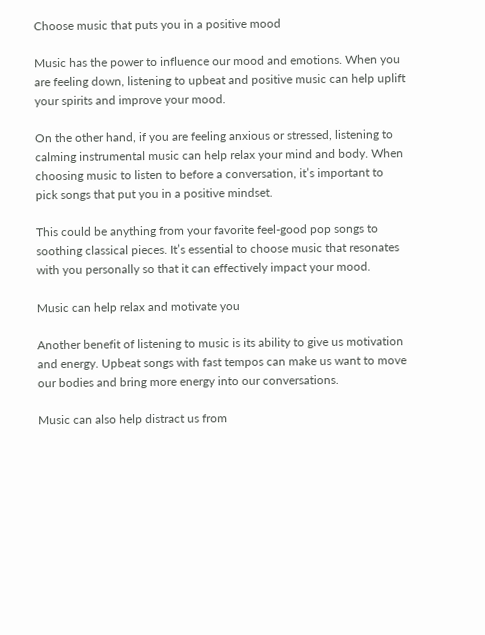Choose music that puts you in a positive mood

Music has the power to influence our mood and emotions. When you are feeling down, listening to upbeat and positive music can help uplift your spirits and improve your mood.

On the other hand, if you are feeling anxious or stressed, listening to calming instrumental music can help relax your mind and body. When choosing music to listen to before a conversation, it’s important to pick songs that put you in a positive mindset.

This could be anything from your favorite feel-good pop songs to soothing classical pieces. It’s essential to choose music that resonates with you personally so that it can effectively impact your mood.

Music can help relax and motivate you

Another benefit of listening to music is its ability to give us motivation and energy. Upbeat songs with fast tempos can make us want to move our bodies and bring more energy into our conversations.

Music can also help distract us from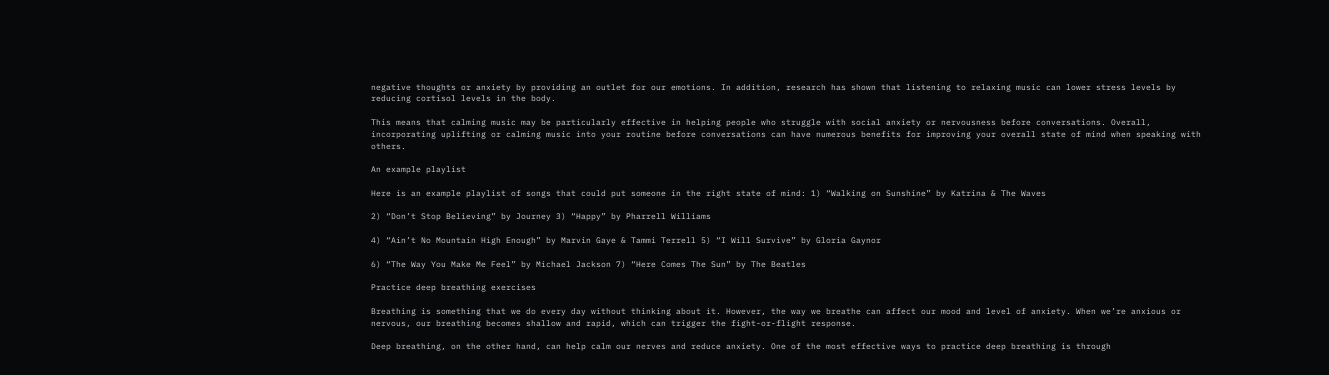negative thoughts or anxiety by providing an outlet for our emotions. In addition, research has shown that listening to relaxing music can lower stress levels by reducing cortisol levels in the body.

This means that calming music may be particularly effective in helping people who struggle with social anxiety or nervousness before conversations. Overall, incorporating uplifting or calming music into your routine before conversations can have numerous benefits for improving your overall state of mind when speaking with others.

An example playlist

Here is an example playlist of songs that could put someone in the right state of mind: 1) “Walking on Sunshine” by Katrina & The Waves

2) “Don’t Stop Believing” by Journey 3) “Happy” by Pharrell Williams

4) “Ain’t No Mountain High Enough” by Marvin Gaye & Tammi Terrell 5) “I Will Survive” by Gloria Gaynor

6) “The Way You Make Me Feel” by Michael Jackson 7) “Here Comes The Sun” by The Beatles

Practice deep breathing exercises

Breathing is something that we do every day without thinking about it. However, the way we breathe can affect our mood and level of anxiety. When we’re anxious or nervous, our breathing becomes shallow and rapid, which can trigger the fight-or-flight response.

Deep breathing, on the other hand, can help calm our nerves and reduce anxiety. One of the most effective ways to practice deep breathing is through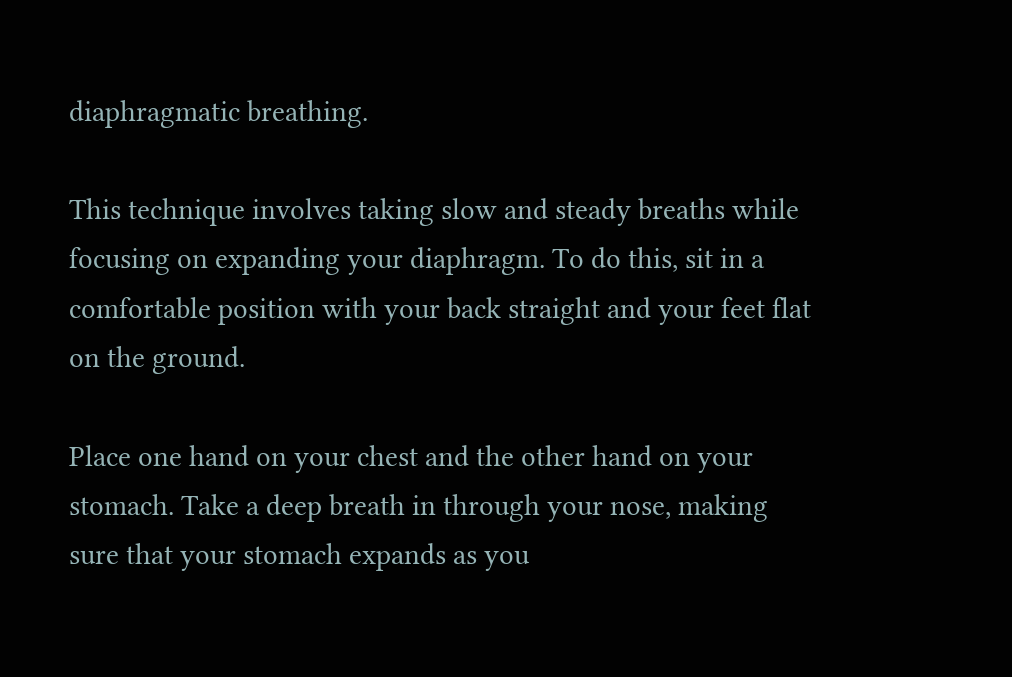diaphragmatic breathing.

This technique involves taking slow and steady breaths while focusing on expanding your diaphragm. To do this, sit in a comfortable position with your back straight and your feet flat on the ground.

Place one hand on your chest and the other hand on your stomach. Take a deep breath in through your nose, making sure that your stomach expands as you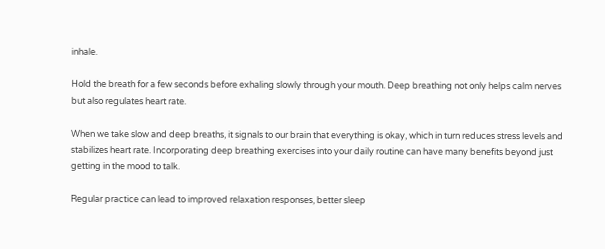inhale.

Hold the breath for a few seconds before exhaling slowly through your mouth. Deep breathing not only helps calm nerves but also regulates heart rate.

When we take slow and deep breaths, it signals to our brain that everything is okay, which in turn reduces stress levels and stabilizes heart rate. Incorporating deep breathing exercises into your daily routine can have many benefits beyond just getting in the mood to talk.

Regular practice can lead to improved relaxation responses, better sleep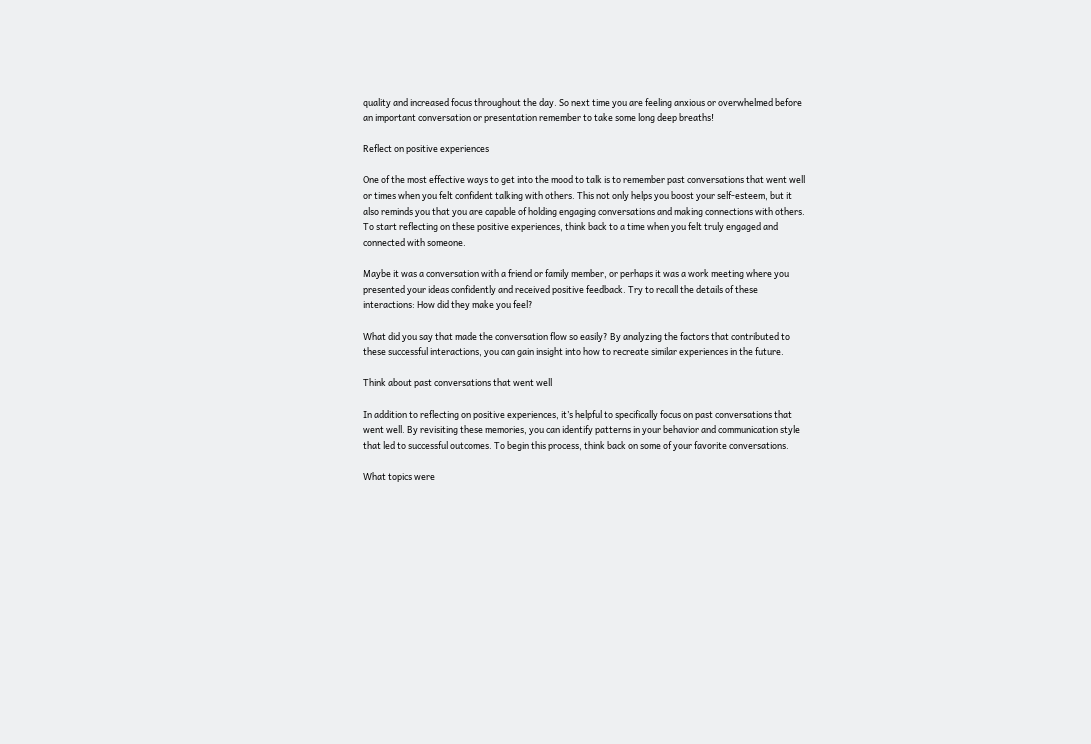quality and increased focus throughout the day. So next time you are feeling anxious or overwhelmed before an important conversation or presentation remember to take some long deep breaths!

Reflect on positive experiences

One of the most effective ways to get into the mood to talk is to remember past conversations that went well or times when you felt confident talking with others. This not only helps you boost your self-esteem, but it also reminds you that you are capable of holding engaging conversations and making connections with others. To start reflecting on these positive experiences, think back to a time when you felt truly engaged and connected with someone.

Maybe it was a conversation with a friend or family member, or perhaps it was a work meeting where you presented your ideas confidently and received positive feedback. Try to recall the details of these interactions: How did they make you feel?

What did you say that made the conversation flow so easily? By analyzing the factors that contributed to these successful interactions, you can gain insight into how to recreate similar experiences in the future.

Think about past conversations that went well

In addition to reflecting on positive experiences, it’s helpful to specifically focus on past conversations that went well. By revisiting these memories, you can identify patterns in your behavior and communication style that led to successful outcomes. To begin this process, think back on some of your favorite conversations.

What topics were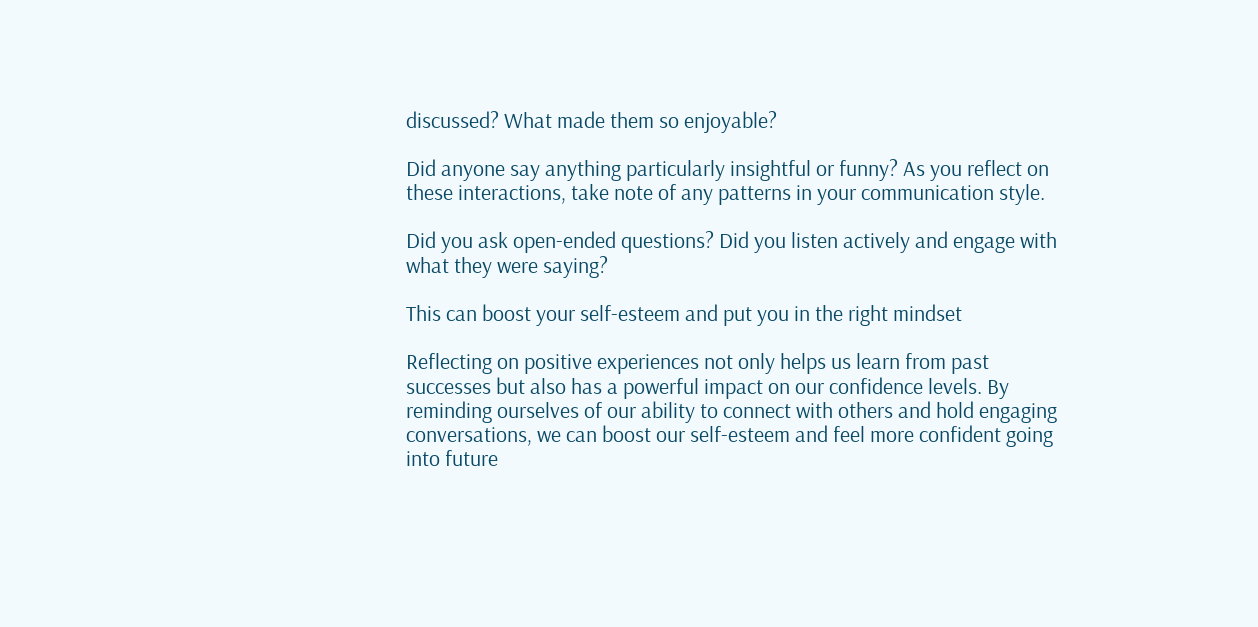discussed? What made them so enjoyable?

Did anyone say anything particularly insightful or funny? As you reflect on these interactions, take note of any patterns in your communication style.

Did you ask open-ended questions? Did you listen actively and engage with what they were saying?

This can boost your self-esteem and put you in the right mindset

Reflecting on positive experiences not only helps us learn from past successes but also has a powerful impact on our confidence levels. By reminding ourselves of our ability to connect with others and hold engaging conversations, we can boost our self-esteem and feel more confident going into future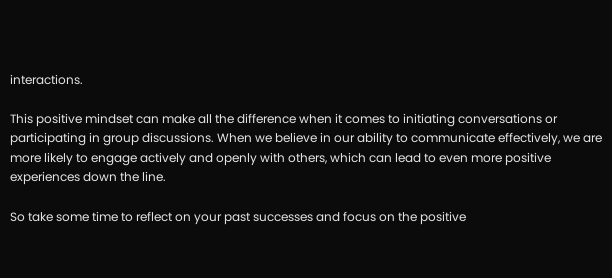interactions.

This positive mindset can make all the difference when it comes to initiating conversations or participating in group discussions. When we believe in our ability to communicate effectively, we are more likely to engage actively and openly with others, which can lead to even more positive experiences down the line.

So take some time to reflect on your past successes and focus on the positive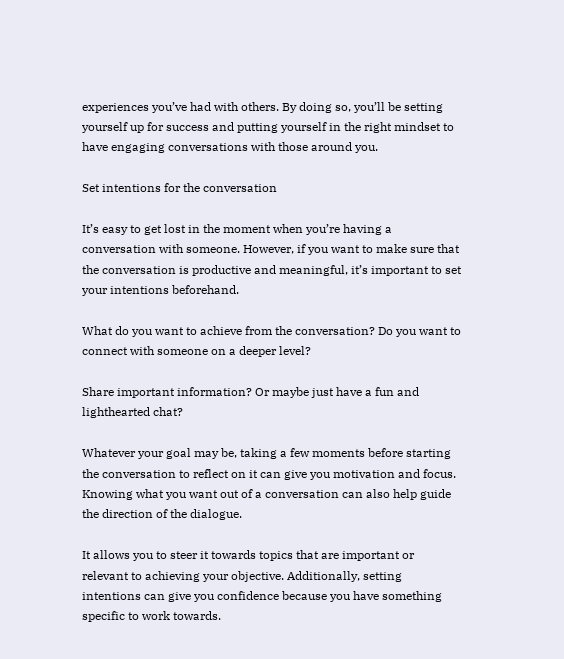experiences you’ve had with others. By doing so, you’ll be setting yourself up for success and putting yourself in the right mindset to have engaging conversations with those around you.

Set intentions for the conversation

It’s easy to get lost in the moment when you’re having a conversation with someone. However, if you want to make sure that the conversation is productive and meaningful, it’s important to set your intentions beforehand.

What do you want to achieve from the conversation? Do you want to connect with someone on a deeper level?

Share important information? Or maybe just have a fun and lighthearted chat?

Whatever your goal may be, taking a few moments before starting the conversation to reflect on it can give you motivation and focus. Knowing what you want out of a conversation can also help guide the direction of the dialogue.

It allows you to steer it towards topics that are important or relevant to achieving your objective. Additionally, setting intentions can give you confidence because you have something specific to work towards.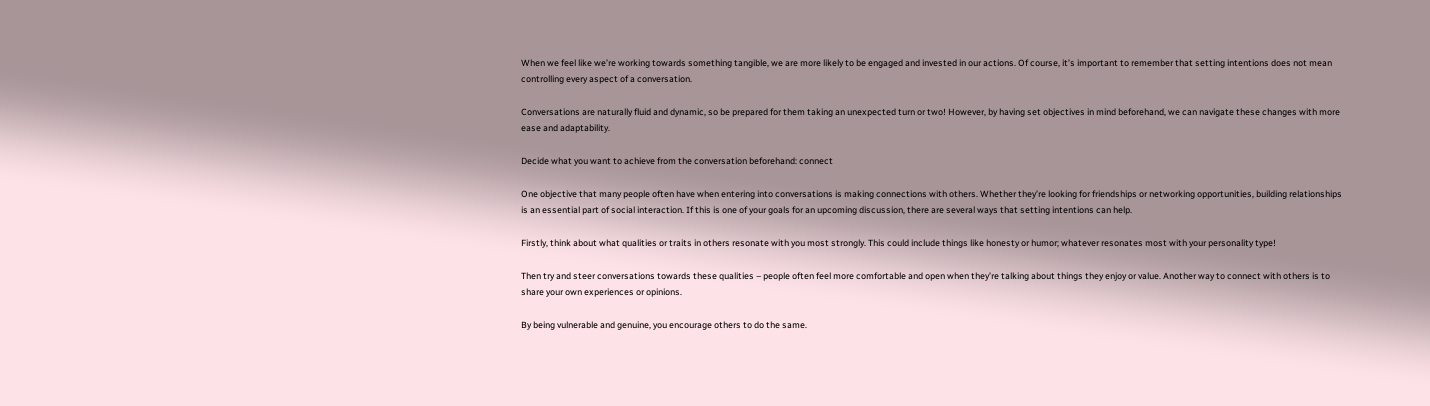When we feel like we’re working towards something tangible, we are more likely to be engaged and invested in our actions. Of course, it’s important to remember that setting intentions does not mean controlling every aspect of a conversation.

Conversations are naturally fluid and dynamic, so be prepared for them taking an unexpected turn or two! However, by having set objectives in mind beforehand, we can navigate these changes with more ease and adaptability.

Decide what you want to achieve from the conversation beforehand: connect

One objective that many people often have when entering into conversations is making connections with others. Whether they’re looking for friendships or networking opportunities, building relationships is an essential part of social interaction. If this is one of your goals for an upcoming discussion, there are several ways that setting intentions can help.

Firstly, think about what qualities or traits in others resonate with you most strongly. This could include things like honesty or humor; whatever resonates most with your personality type!

Then try and steer conversations towards these qualities – people often feel more comfortable and open when they’re talking about things they enjoy or value. Another way to connect with others is to share your own experiences or opinions.

By being vulnerable and genuine, you encourage others to do the same.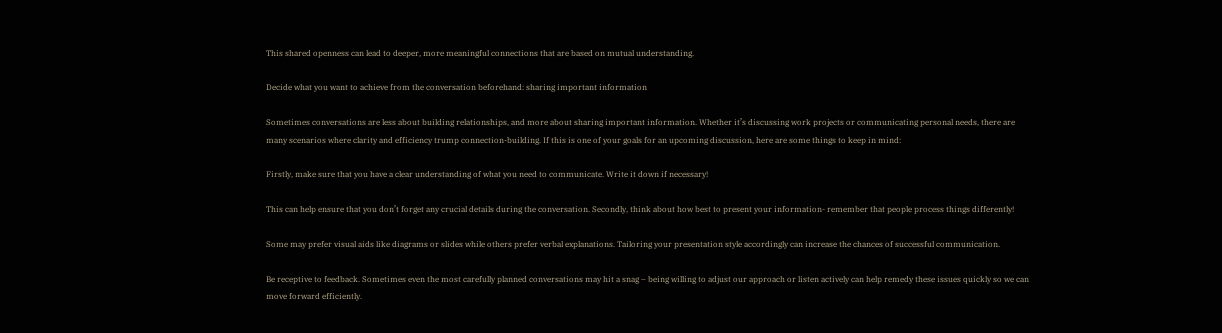This shared openness can lead to deeper, more meaningful connections that are based on mutual understanding.

Decide what you want to achieve from the conversation beforehand: sharing important information

Sometimes conversations are less about building relationships, and more about sharing important information. Whether it’s discussing work projects or communicating personal needs, there are many scenarios where clarity and efficiency trump connection-building. If this is one of your goals for an upcoming discussion, here are some things to keep in mind:

Firstly, make sure that you have a clear understanding of what you need to communicate. Write it down if necessary!

This can help ensure that you don’t forget any crucial details during the conversation. Secondly, think about how best to present your information- remember that people process things differently!

Some may prefer visual aids like diagrams or slides while others prefer verbal explanations. Tailoring your presentation style accordingly can increase the chances of successful communication.

Be receptive to feedback. Sometimes even the most carefully planned conversations may hit a snag – being willing to adjust our approach or listen actively can help remedy these issues quickly so we can move forward efficiently.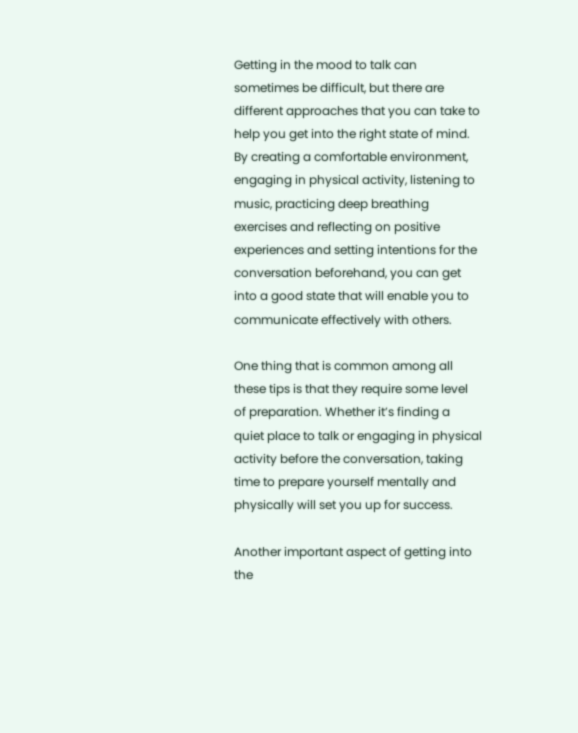Getting in the mood to talk can sometimes be difficult, but there are different approaches that you can take to help you get into the right state of mind. By creating a comfortable environment, engaging in physical activity, listening to music, practicing deep breathing exercises and reflecting on positive experiences and setting intentions for the conversation beforehand, you can get into a good state that will enable you to communicate effectively with others.

One thing that is common among all these tips is that they require some level of preparation. Whether it’s finding a quiet place to talk or engaging in physical activity before the conversation, taking time to prepare yourself mentally and physically will set you up for success.

Another important aspect of getting into the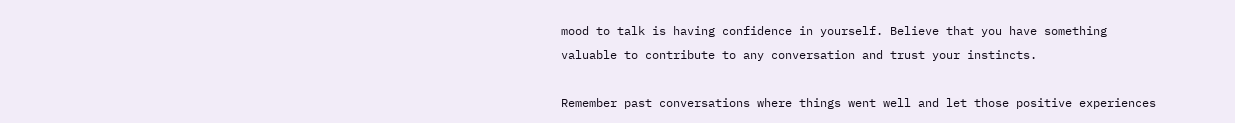mood to talk is having confidence in yourself. Believe that you have something valuable to contribute to any conversation and trust your instincts.

Remember past conversations where things went well and let those positive experiences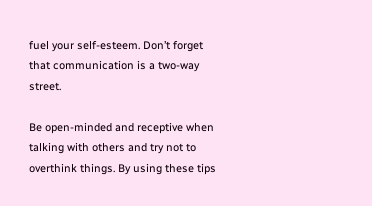fuel your self-esteem. Don’t forget that communication is a two-way street.

Be open-minded and receptive when talking with others and try not to overthink things. By using these tips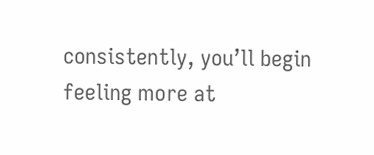consistently, you’ll begin feeling more at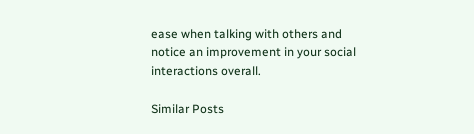ease when talking with others and notice an improvement in your social interactions overall.

Similar Posts